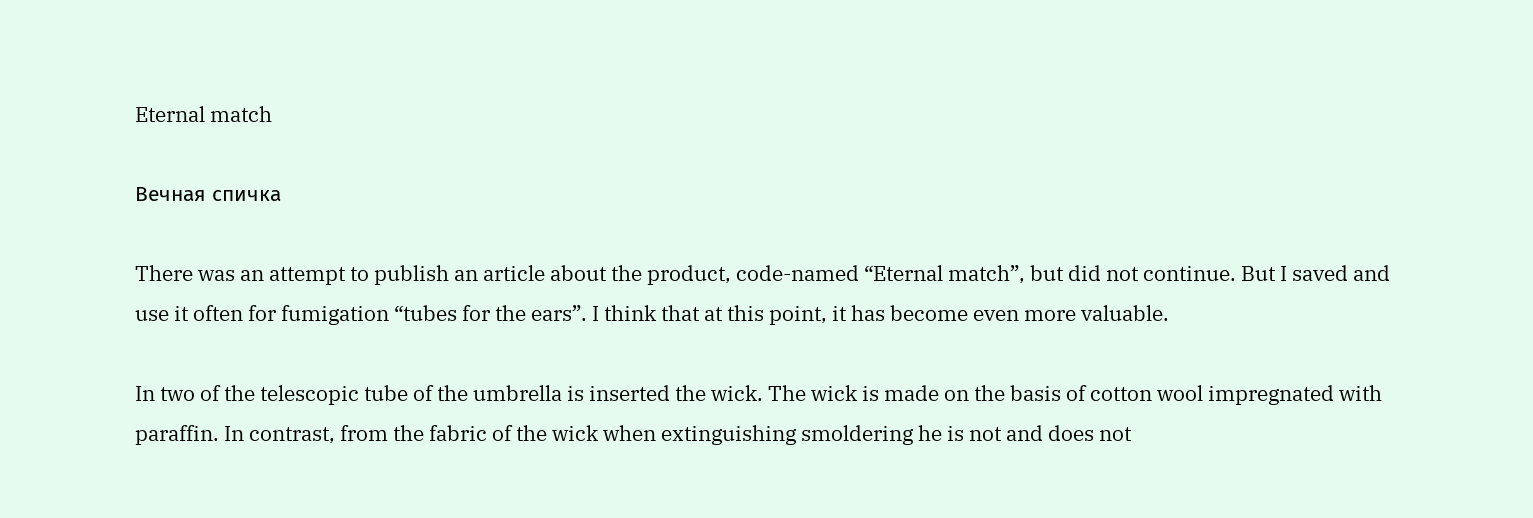Eternal match

Вечная спичка

There was an attempt to publish an article about the product, code-named “Eternal match”, but did not continue. But I saved and use it often for fumigation “tubes for the ears”. I think that at this point, it has become even more valuable.

In two of the telescopic tube of the umbrella is inserted the wick. The wick is made on the basis of cotton wool impregnated with paraffin. In contrast, from the fabric of the wick when extinguishing smoldering he is not and does not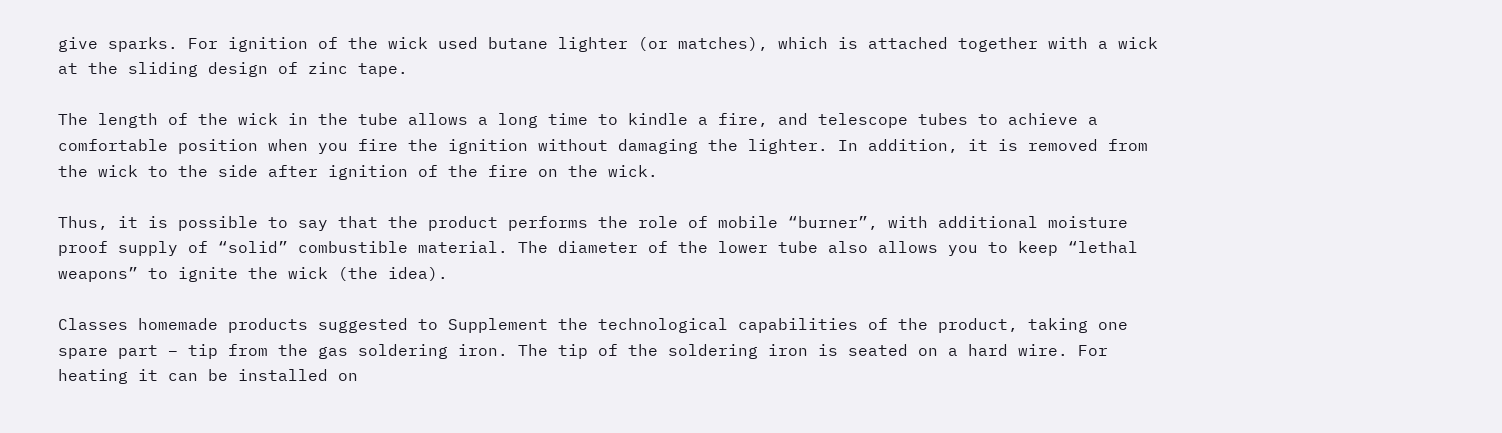give sparks. For ignition of the wick used butane lighter (or matches), which is attached together with a wick at the sliding design of zinc tape.

The length of the wick in the tube allows a long time to kindle a fire, and telescope tubes to achieve a comfortable position when you fire the ignition without damaging the lighter. In addition, it is removed from the wick to the side after ignition of the fire on the wick.

Thus, it is possible to say that the product performs the role of mobile “burner”, with additional moisture proof supply of “solid” combustible material. The diameter of the lower tube also allows you to keep “lethal weapons” to ignite the wick (the idea).

Classes homemade products suggested to Supplement the technological capabilities of the product, taking one spare part – tip from the gas soldering iron. The tip of the soldering iron is seated on a hard wire. For heating it can be installed on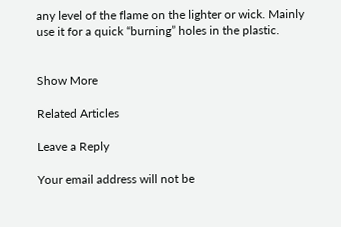any level of the flame on the lighter or wick. Mainly use it for a quick “burning” holes in the plastic.


Show More

Related Articles

Leave a Reply

Your email address will not be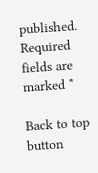published. Required fields are marked *

Back to top button